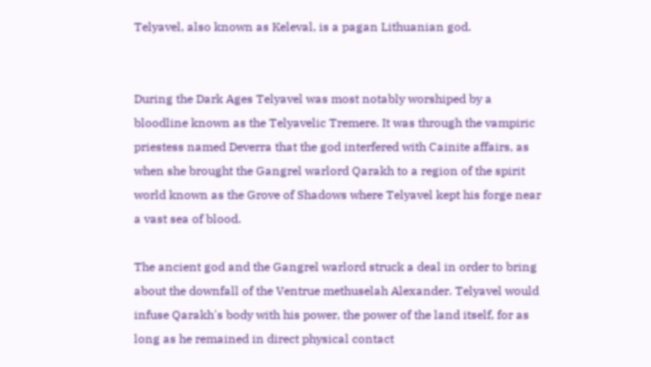Telyavel, also known as Keleval, is a pagan Lithuanian god.


During the Dark Ages Telyavel was most notably worshiped by a bloodline known as the Telyavelic Tremere. It was through the vampiric priestess named Deverra that the god interfered with Cainite affairs, as when she brought the Gangrel warlord Qarakh to a region of the spirit world known as the Grove of Shadows where Telyavel kept his forge near a vast sea of blood.

The ancient god and the Gangrel warlord struck a deal in order to bring about the downfall of the Ventrue methuselah Alexander. Telyavel would infuse Qarakh's body with his power, the power of the land itself, for as long as he remained in direct physical contact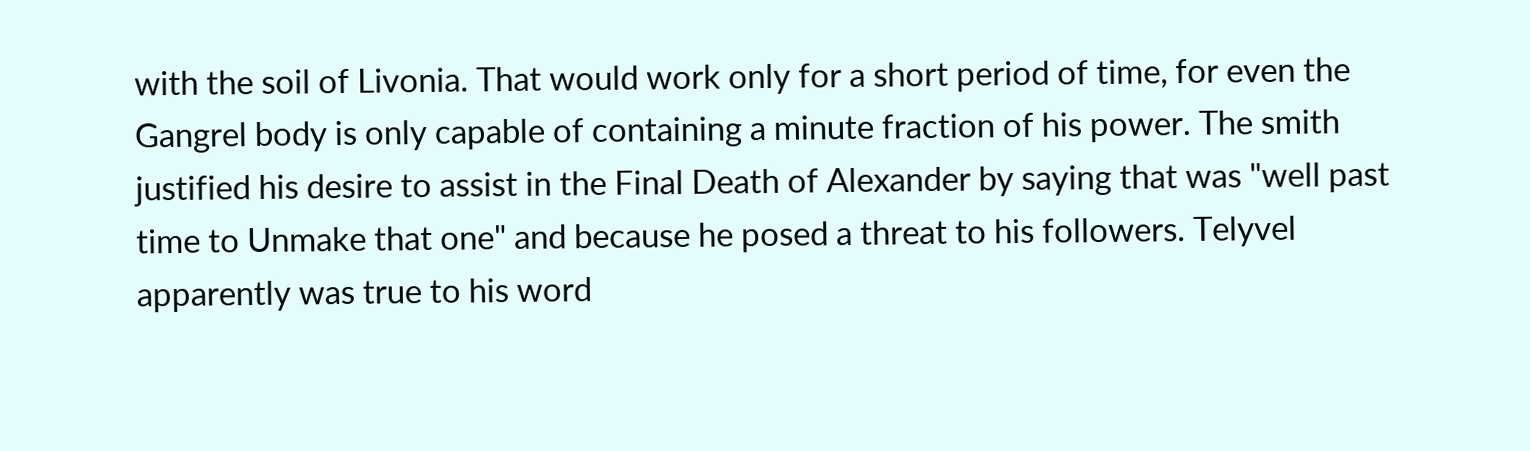with the soil of Livonia. That would work only for a short period of time, for even the Gangrel body is only capable of containing a minute fraction of his power. The smith justified his desire to assist in the Final Death of Alexander by saying that was "well past time to Unmake that one" and because he posed a threat to his followers. Telyvel apparently was true to his word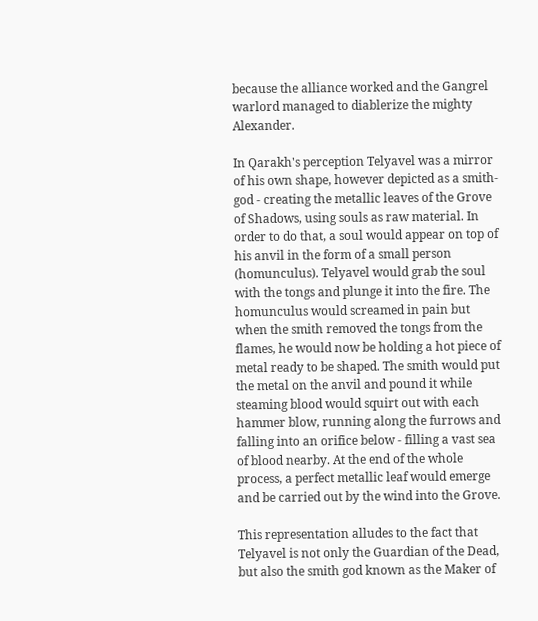because the alliance worked and the Gangrel warlord managed to diablerize the mighty Alexander.

In Qarakh's perception Telyavel was a mirror of his own shape, however depicted as a smith-god - creating the metallic leaves of the Grove of Shadows, using souls as raw material. In order to do that, a soul would appear on top of his anvil in the form of a small person (homunculus). Telyavel would grab the soul with the tongs and plunge it into the fire. The homunculus would screamed in pain but when the smith removed the tongs from the flames, he would now be holding a hot piece of metal ready to be shaped. The smith would put the metal on the anvil and pound it while steaming blood would squirt out with each hammer blow, running along the furrows and falling into an orifice below - filling a vast sea of blood nearby. At the end of the whole process, a perfect metallic leaf would emerge and be carried out by the wind into the Grove.

This representation alludes to the fact that Telyavel is not only the Guardian of the Dead, but also the smith god known as the Maker of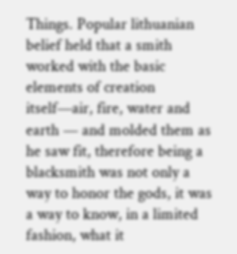Things. Popular lithuanian belief held that a smith worked with the basic elements of creation itself—air, fire, water and earth — and molded them as he saw fit, therefore being a blacksmith was not only a way to honor the gods, it was a way to know, in a limited fashion, what it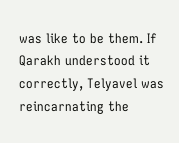was like to be them. If Qarakh understood it correctly, Telyavel was reincarnating the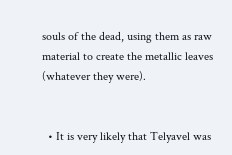souls of the dead, using them as raw material to create the metallic leaves (whatever they were).


  • It is very likely that Telyavel was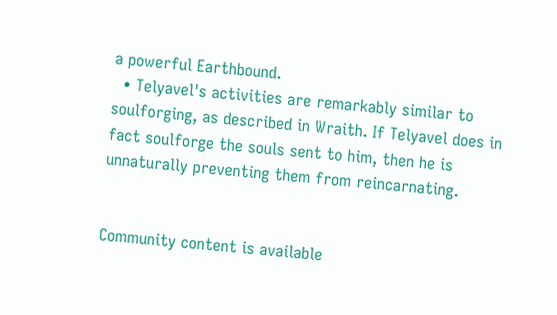a powerful Earthbound.
  • Telyavel's activities are remarkably similar to soulforging, as described in Wraith. If Telyavel does in fact soulforge the souls sent to him, then he is unnaturally preventing them from reincarnating.


Community content is available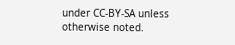under CC-BY-SA unless otherwise noted.